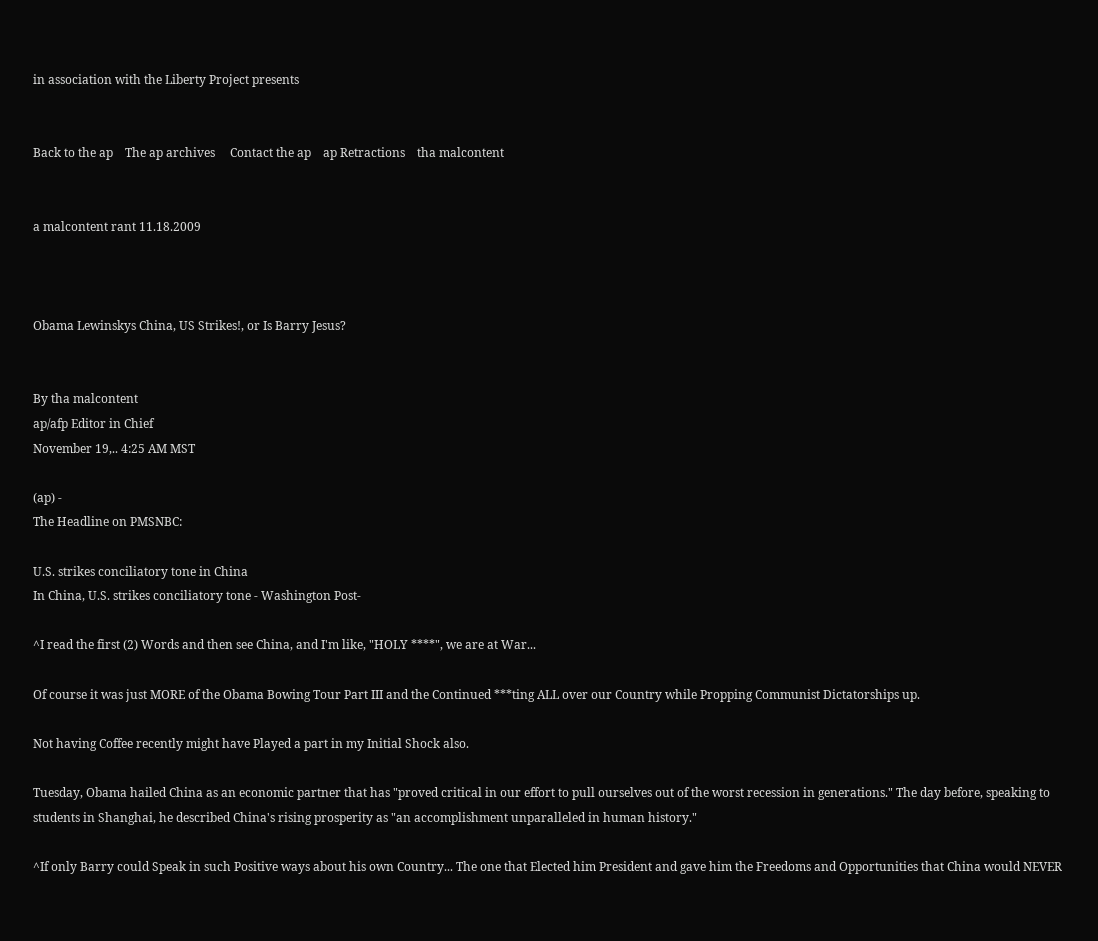in association with the Liberty Project presents


Back to the ap    The ap archives     Contact the ap    ap Retractions    tha malcontent


a malcontent rant 11.18.2009



Obama Lewinskys China, US Strikes!, or Is Barry Jesus?


By tha malcontent
ap/afp Editor in Chief
November 19,.. 4:25 AM MST

(ap) -
The Headline on PMSNBC:

U.S. strikes conciliatory tone in China
In China, U.S. strikes conciliatory tone - Washington Post-

^I read the first (2) Words and then see China, and I'm like, "HOLY ****", we are at War...

Of course it was just MORE of the Obama Bowing Tour Part III and the Continued ***ting ALL over our Country while Propping Communist Dictatorships up.

Not having Coffee recently might have Played a part in my Initial Shock also.

Tuesday, Obama hailed China as an economic partner that has "proved critical in our effort to pull ourselves out of the worst recession in generations." The day before, speaking to students in Shanghai, he described China's rising prosperity as "an accomplishment unparalleled in human history."

^If only Barry could Speak in such Positive ways about his own Country... The one that Elected him President and gave him the Freedoms and Opportunities that China would NEVER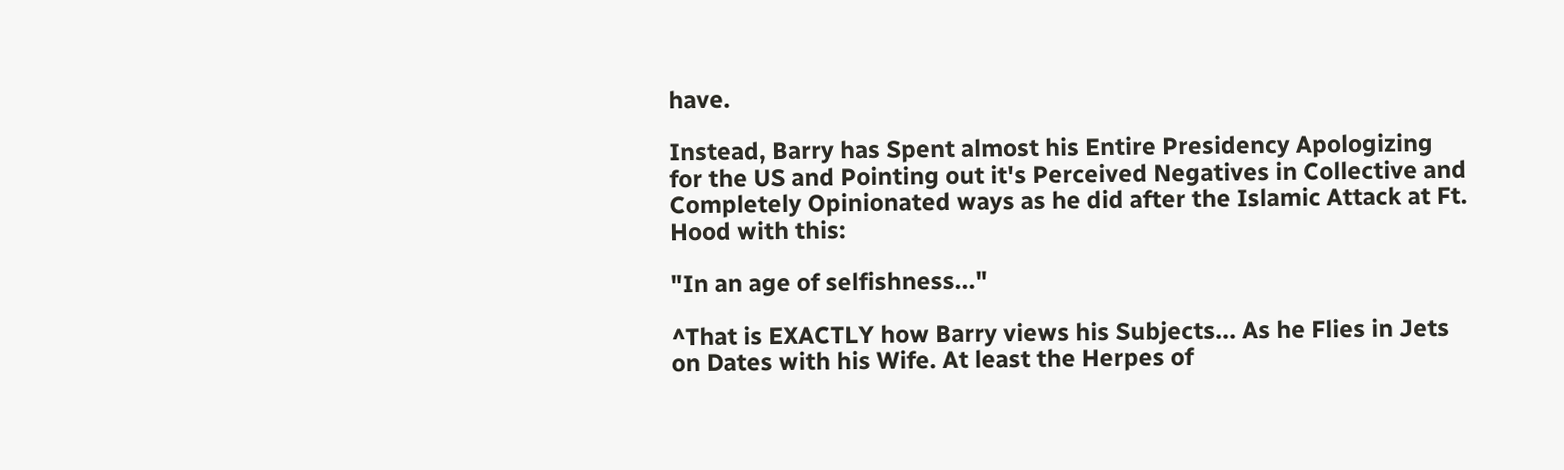have.

Instead, Barry has Spent almost his Entire Presidency Apologizing for the US and Pointing out it's Perceived Negatives in Collective and Completely Opinionated ways as he did after the Islamic Attack at Ft. Hood with this:

"In an age of selfishness..."

^That is EXACTLY how Barry views his Subjects... As he Flies in Jets on Dates with his Wife. At least the Herpes of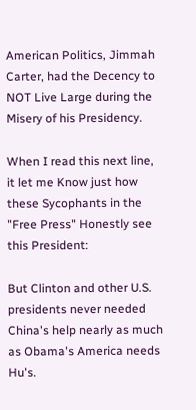American Politics, Jimmah Carter, had the Decency to NOT Live Large during the Misery of his Presidency.

When I read this next line, it let me Know just how these Sycophants in the "Free Press" Honestly see this President:

But Clinton and other U.S. presidents never needed China's help nearly as much as Obama's America needs Hu's.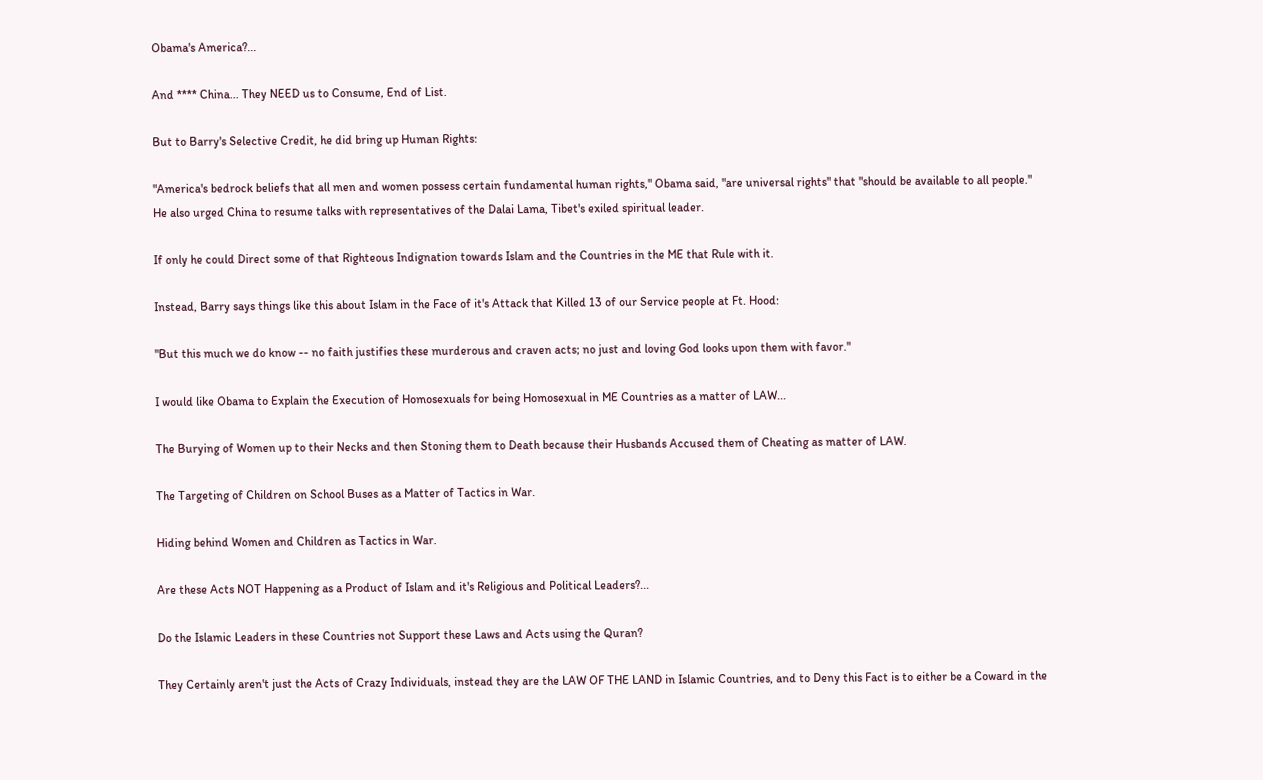Obama's America?...

And **** China... They NEED us to Consume, End of List.

But to Barry's Selective Credit, he did bring up Human Rights:

"America's bedrock beliefs that all men and women possess certain fundamental human rights," Obama said, "are universal rights" that "should be available to all people." He also urged China to resume talks with representatives of the Dalai Lama, Tibet's exiled spiritual leader.

If only he could Direct some of that Righteous Indignation towards Islam and the Countries in the ME that Rule with it.

Instead, Barry says things like this about Islam in the Face of it's Attack that Killed 13 of our Service people at Ft. Hood:

"But this much we do know -- no faith justifies these murderous and craven acts; no just and loving God looks upon them with favor."

I would like Obama to Explain the Execution of Homosexuals for being Homosexual in ME Countries as a matter of LAW...

The Burying of Women up to their Necks and then Stoning them to Death because their Husbands Accused them of Cheating as matter of LAW.

The Targeting of Children on School Buses as a Matter of Tactics in War.

Hiding behind Women and Children as Tactics in War.

Are these Acts NOT Happening as a Product of Islam and it's Religious and Political Leaders?...

Do the Islamic Leaders in these Countries not Support these Laws and Acts using the Quran?

They Certainly aren't just the Acts of Crazy Individuals, instead they are the LAW OF THE LAND in Islamic Countries, and to Deny this Fact is to either be a Coward in the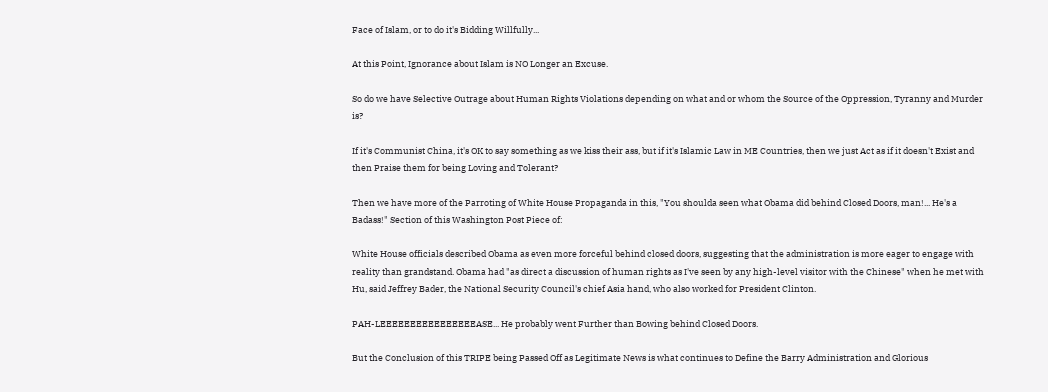Face of Islam, or to do it's Bidding Willfully...

At this Point, Ignorance about Islam is NO Longer an Excuse.

So do we have Selective Outrage about Human Rights Violations depending on what and or whom the Source of the Oppression, Tyranny and Murder is?

If it's Communist China, it's OK to say something as we kiss their ass, but if it's Islamic Law in ME Countries, then we just Act as if it doesn't Exist and then Praise them for being Loving and Tolerant?

Then we have more of the Parroting of White House Propaganda in this, "You shoulda seen what Obama did behind Closed Doors, man!... He's a Badass!" Section of this Washington Post Piece of:

White House officials described Obama as even more forceful behind closed doors, suggesting that the administration is more eager to engage with reality than grandstand. Obama had "as direct a discussion of human rights as I've seen by any high-level visitor with the Chinese" when he met with Hu, said Jeffrey Bader, the National Security Council's chief Asia hand, who also worked for President Clinton.

PAH-LEEEEEEEEEEEEEEEEASE... He probably went Further than Bowing behind Closed Doors.

But the Conclusion of this TRIPE being Passed Off as Legitimate News is what continues to Define the Barry Administration and Glorious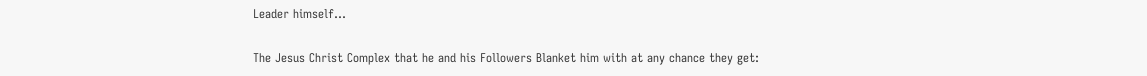Leader himself...

The Jesus Christ Complex that he and his Followers Blanket him with at any chance they get: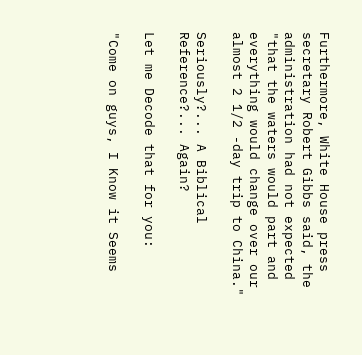Furthermore, White House press secretary Robert Gibbs said, the administration had not expected "that the waters would part and everything would change over our almost 2 1/2 -day trip to China."

Seriously?... A Biblical Reference?... Again?

Let me Decode that for you:

"Come on guys, I Know it Seems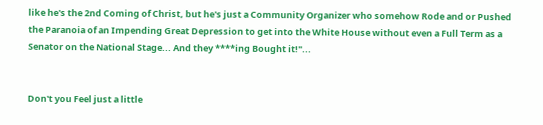like he's the 2nd Coming of Christ, but he's just a Community Organizer who somehow Rode and or Pushed the Paranoia of an Impending Great Depression to get into the White House without even a Full Term as a Senator on the National Stage... And they ****ing Bought it!"...


Don't you Feel just a little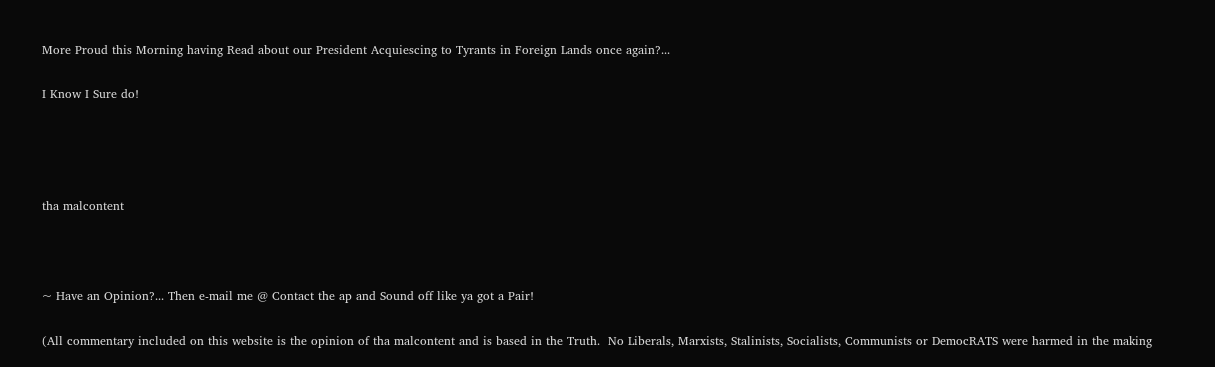More Proud this Morning having Read about our President Acquiescing to Tyrants in Foreign Lands once again?...

I Know I Sure do!




tha malcontent



~ Have an Opinion?... Then e-mail me @ Contact the ap and Sound off like ya got a Pair!

(All commentary included on this website is the opinion of tha malcontent and is based in the Truth.  No Liberals, Marxists, Stalinists, Socialists, Communists or DemocRATS were harmed in the making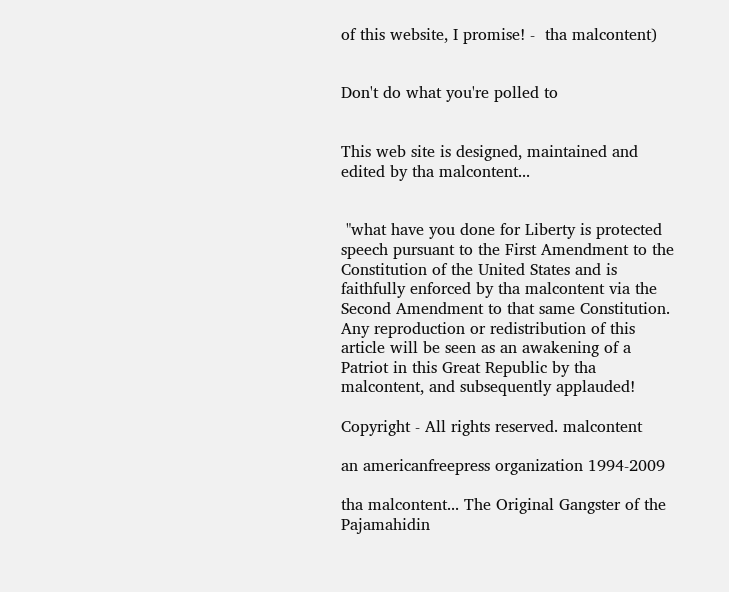of this website, I promise! -  tha malcontent)


Don't do what you're polled to


This web site is designed, maintained and edited by tha malcontent...


 "what have you done for Liberty is protected speech pursuant to the First Amendment to the Constitution of the United States and is faithfully enforced by tha malcontent via the Second Amendment to that same Constitution. Any reproduction or redistribution of this article will be seen as an awakening of a Patriot in this Great Republic by tha malcontent, and subsequently applauded!

Copyright - All rights reserved. malcontent

an americanfreepress organization 1994-2009

tha malcontent... The Original Gangster of the Pajamahidin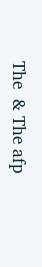The  & The afp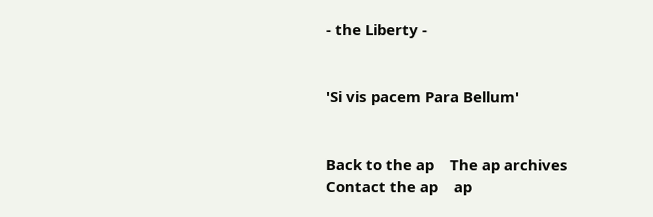- the Liberty -


'Si vis pacem Para Bellum'


Back to the ap    The ap archives     Contact the ap    ap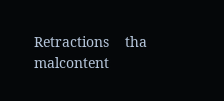Retractions    tha malcontent